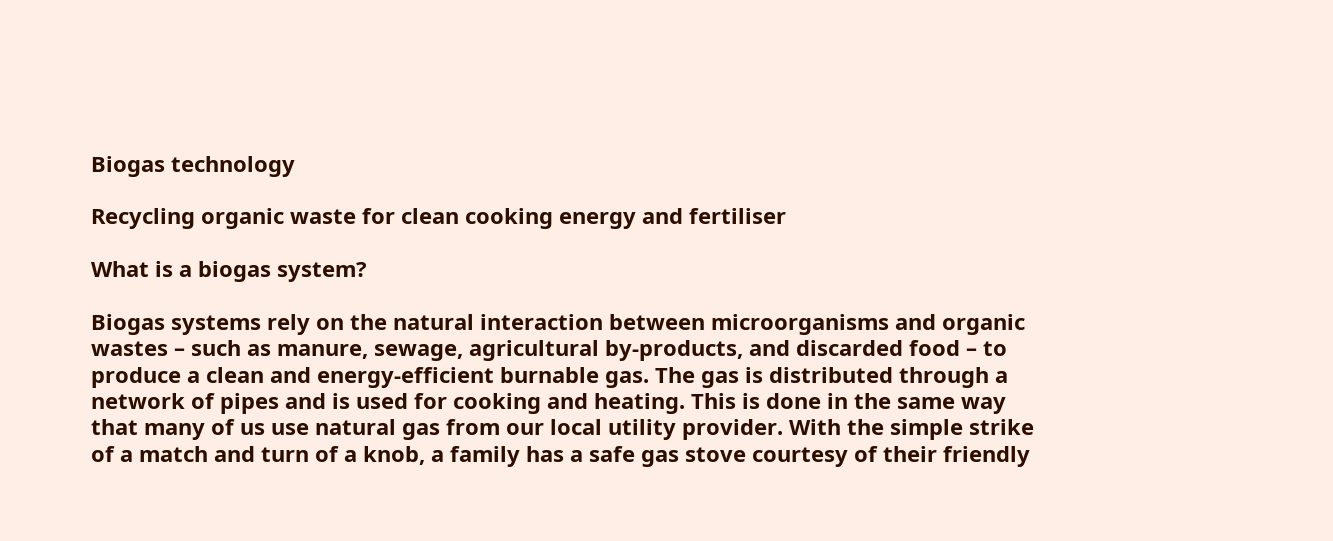Biogas technology

Recycling organic waste for clean cooking energy and fertiliser

What is a biogas system?

Biogas systems rely on the natural interaction between microorganisms and organic wastes – such as manure, sewage, agricultural by-products, and discarded food – to produce a clean and energy-efficient burnable gas. The gas is distributed through a network of pipes and is used for cooking and heating. This is done in the same way that many of us use natural gas from our local utility provider. With the simple strike of a match and turn of a knob, a family has a safe gas stove courtesy of their friendly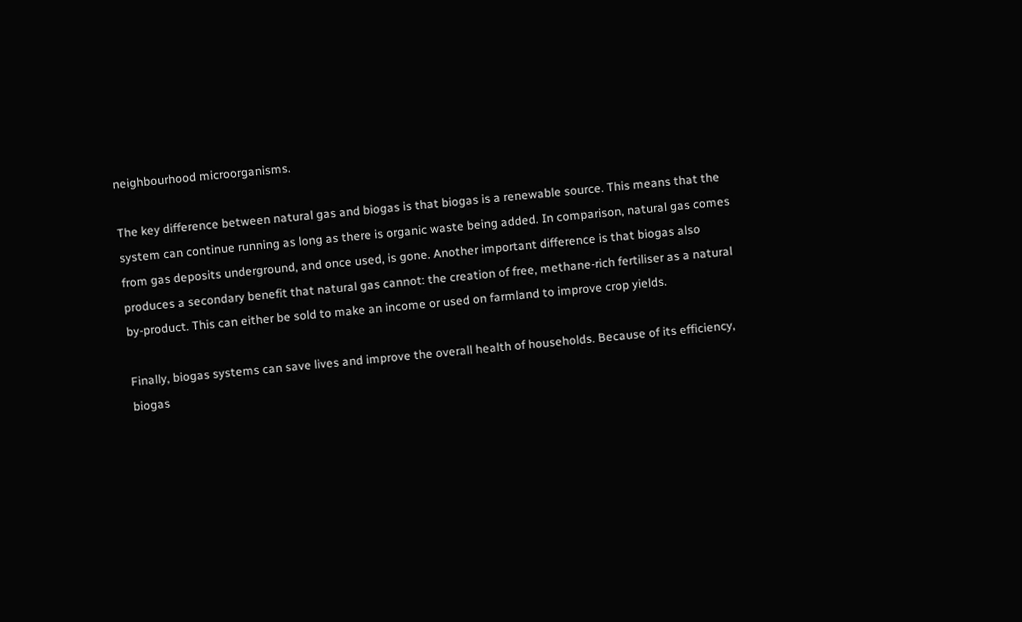neighbourhood microorganisms.

The key difference between natural gas and biogas is that biogas is a renewable source. This means that the system can continue running as long as there is organic waste being added. In comparison, natural gas comes from gas deposits underground, and once used, is gone. Another important difference is that biogas also produces a secondary benefit that natural gas cannot: the creation of free, methane-rich fertiliser as a natural by-product. This can either be sold to make an income or used on farmland to improve crop yields.

Finally, biogas systems can save lives and improve the overall health of households. Because of its efficiency, biogas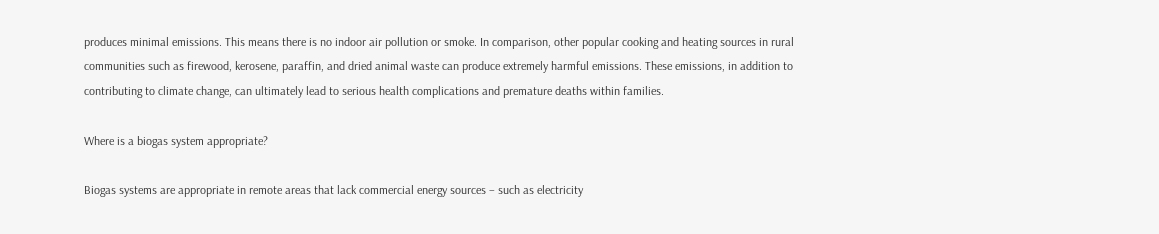produces minimal emissions. This means there is no indoor air pollution or smoke. In comparison, other popular cooking and heating sources in rural communities such as firewood, kerosene, paraffin, and dried animal waste can produce extremely harmful emissions. These emissions, in addition to contributing to climate change, can ultimately lead to serious health complications and premature deaths within families.

Where is a biogas system appropriate?

Biogas systems are appropriate in remote areas that lack commercial energy sources – such as electricity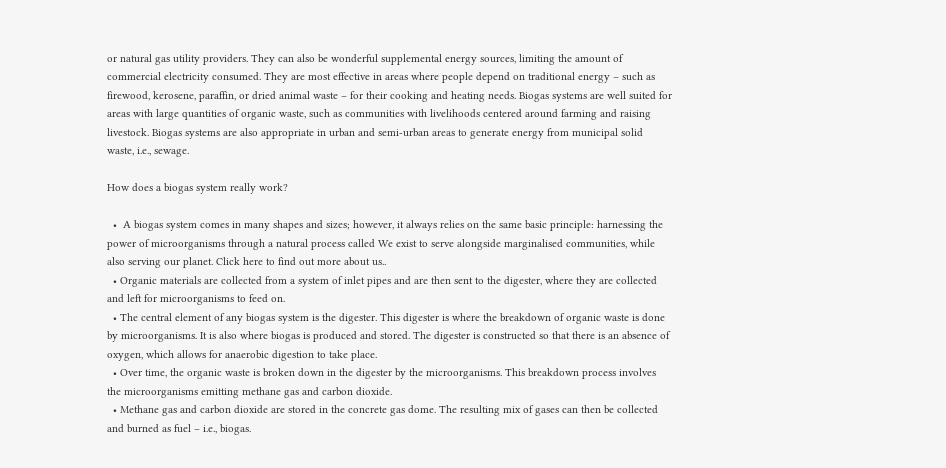or natural gas utility providers. They can also be wonderful supplemental energy sources, limiting the amount of commercial electricity consumed. They are most effective in areas where people depend on traditional energy – such as firewood, kerosene, paraffin, or dried animal waste – for their cooking and heating needs. Biogas systems are well suited for areas with large quantities of organic waste, such as communities with livelihoods centered around farming and raising livestock. Biogas systems are also appropriate in urban and semi-urban areas to generate energy from municipal solid waste, i.e., sewage.

How does a biogas system really work?

  •  A biogas system comes in many shapes and sizes; however, it always relies on the same basic principle: harnessing the power of microorganisms through a natural process called We exist to serve alongside marginalised communities, while also serving our planet. Click here to find out more about us..
  • Organic materials are collected from a system of inlet pipes and are then sent to the digester, where they are collected and left for microorganisms to feed on.
  • The central element of any biogas system is the digester. This digester is where the breakdown of organic waste is done by microorganisms. It is also where biogas is produced and stored. The digester is constructed so that there is an absence of oxygen, which allows for anaerobic digestion to take place.
  • Over time, the organic waste is broken down in the digester by the microorganisms. This breakdown process involves the microorganisms emitting methane gas and carbon dioxide.
  • Methane gas and carbon dioxide are stored in the concrete gas dome. The resulting mix of gases can then be collected and burned as fuel – i.e., biogas.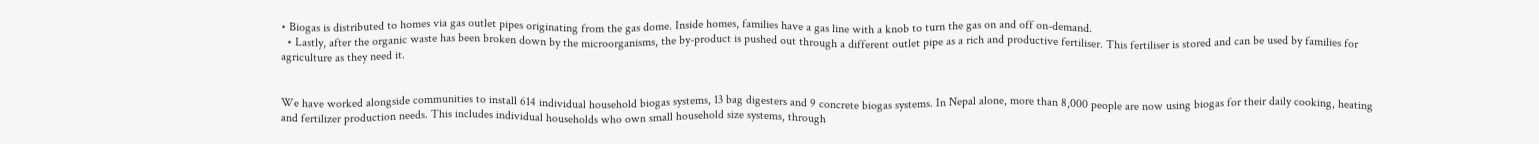• Biogas is distributed to homes via gas outlet pipes originating from the gas dome. Inside homes, families have a gas line with a knob to turn the gas on and off on-demand.
  • Lastly, after the organic waste has been broken down by the microorganisms, the by-product is pushed out through a different outlet pipe as a rich and productive fertiliser. This fertiliser is stored and can be used by families for agriculture as they need it.


We have worked alongside communities to install 614 individual household biogas systems, 13 bag digesters and 9 concrete biogas systems. In Nepal alone, more than 8,000 people are now using biogas for their daily cooking, heating and fertilizer production needs. This includes individual households who own small household size systems, through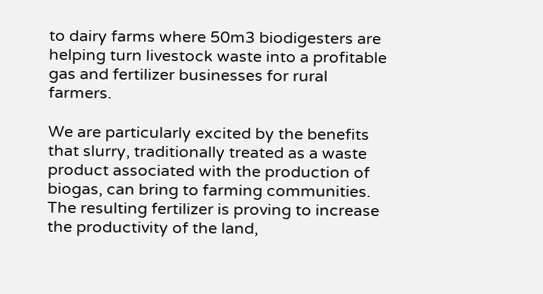to dairy farms where 50m3 biodigesters are helping turn livestock waste into a profitable gas and fertilizer businesses for rural farmers.

We are particularly excited by the benefits that slurry, traditionally treated as a waste product associated with the production of biogas, can bring to farming communities. The resulting fertilizer is proving to increase the productivity of the land,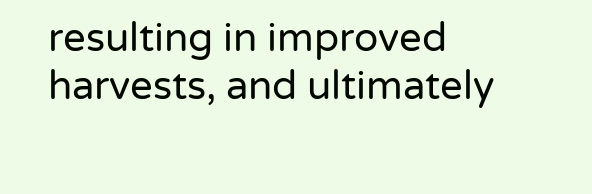resulting in improved harvests, and ultimately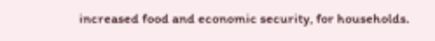increased food and economic security, for households.